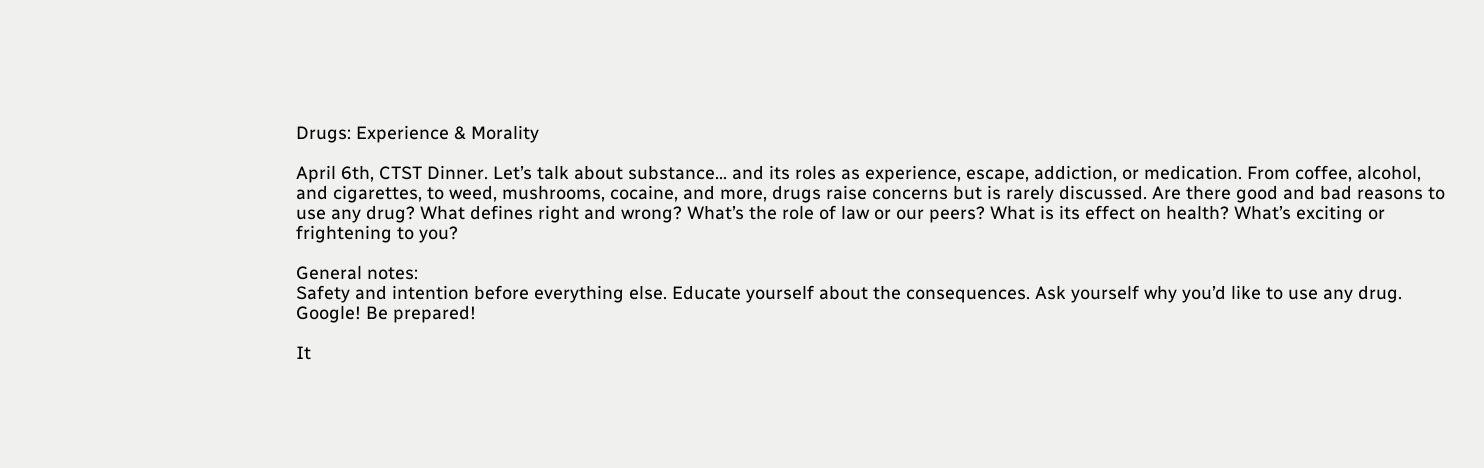Drugs: Experience & Morality

April 6th, CTST Dinner. Let’s talk about substance… and its roles as experience, escape, addiction, or medication. From coffee, alcohol, and cigarettes, to weed, mushrooms, cocaine, and more, drugs raise concerns but is rarely discussed. Are there good and bad reasons to use any drug? What defines right and wrong? What’s the role of law or our peers? What is its effect on health? What’s exciting or frightening to you?

General notes:
Safety and intention before everything else. Educate yourself about the consequences. Ask yourself why you’d like to use any drug. Google! Be prepared!

It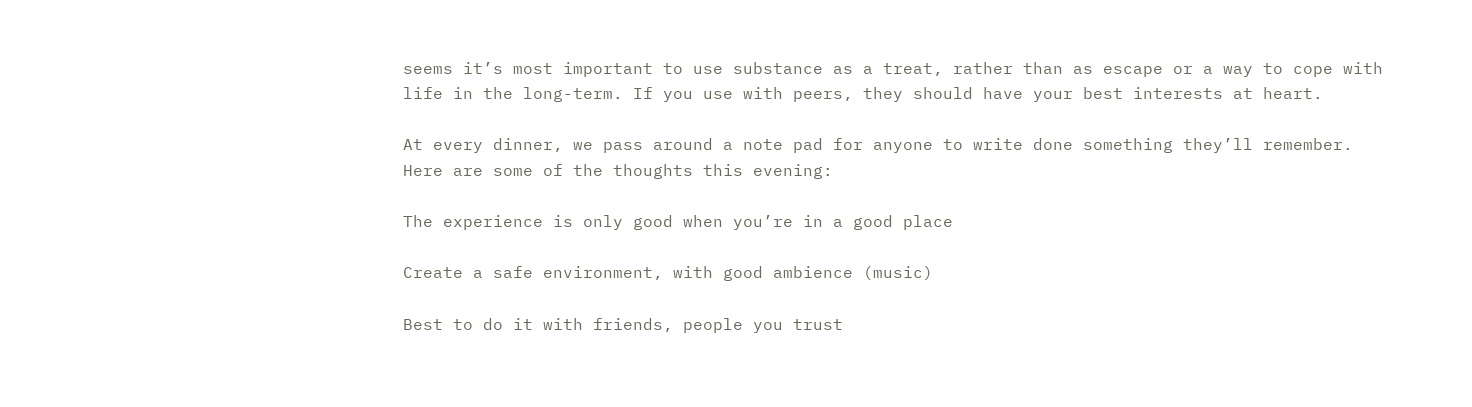seems it’s most important to use substance as a treat, rather than as escape or a way to cope with life in the long-term. If you use with peers, they should have your best interests at heart.

At every dinner, we pass around a note pad for anyone to write done something they’ll remember. Here are some of the thoughts this evening:

The experience is only good when you’re in a good place

Create a safe environment, with good ambience (music)

Best to do it with friends, people you trust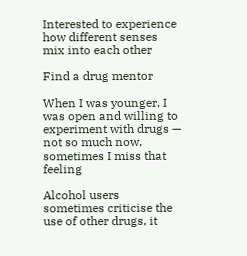Interested to experience how different senses mix into each other

Find a drug mentor

When I was younger, I was open and willing to experiment with drugs — not so much now, sometimes I miss that feeling

Alcohol users sometimes criticise the use of other drugs, it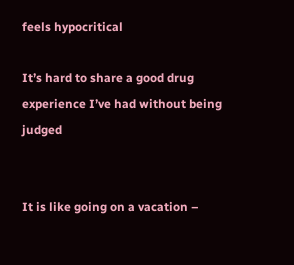feels hypocritical

It’s hard to share a good drug experience I’ve had without being judged


It is like going on a vacation –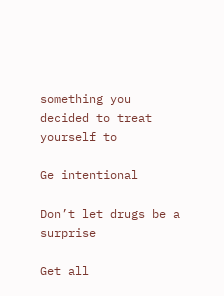something you decided to treat yourself to

Ge intentional

Don’t let drugs be a surprise

Get all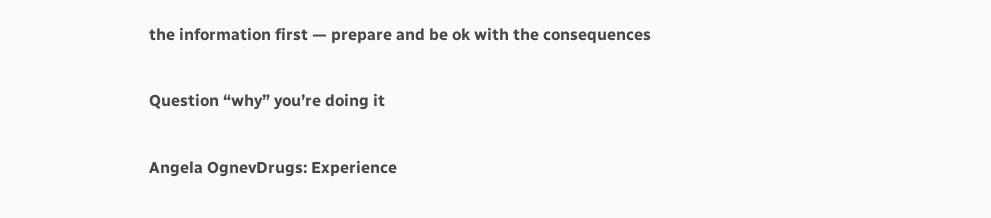the information first — prepare and be ok with the consequences

Question “why” you’re doing it

Angela OgnevDrugs: Experience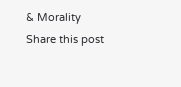& Morality
Share this post